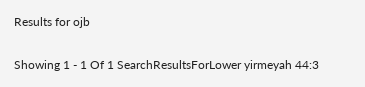Results for ojb

Showing 1 - 1 Of 1 SearchResultsForLower yirmeyah 44:3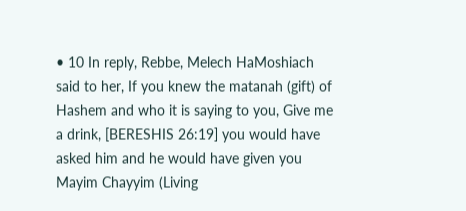• 10 In reply, Rebbe, Melech HaMoshiach said to her, If you knew the matanah (gift) of Hashem and who it is saying to you, Give me a drink, [BERESHIS 26:19] you would have asked him and he would have given you Mayim Chayyim (Living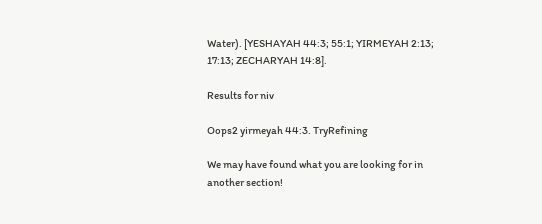Water). [YESHAYAH 44:3; 55:1; YIRMEYAH 2:13; 17:13; ZECHARYAH 14:8].

Results for niv

Oops2 yirmeyah 44:3. TryRefining

We may have found what you are looking for in another section!